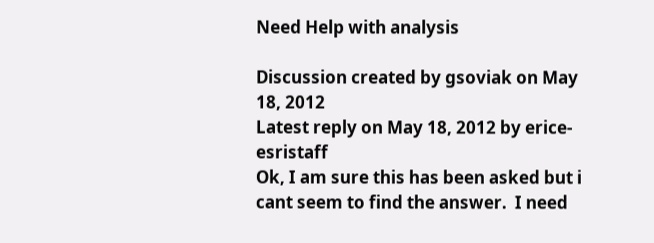Need Help with analysis

Discussion created by gsoviak on May 18, 2012
Latest reply on May 18, 2012 by erice-esristaff
Ok, I am sure this has been asked but i cant seem to find the answer.  I need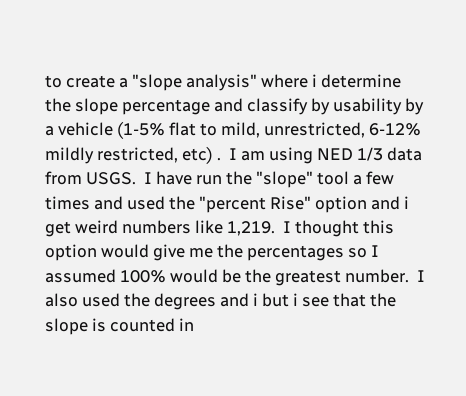to create a "slope analysis" where i determine the slope percentage and classify by usability by a vehicle (1-5% flat to mild, unrestricted, 6-12% mildly restricted, etc) .  I am using NED 1/3 data from USGS.  I have run the "slope" tool a few times and used the "percent Rise" option and i get weird numbers like 1,219.  I thought this option would give me the percentages so I assumed 100% would be the greatest number.  I also used the degrees and i but i see that the slope is counted in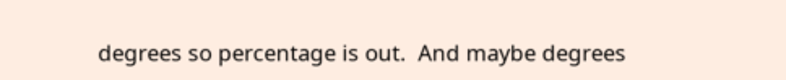degrees so percentage is out.  And maybe degrees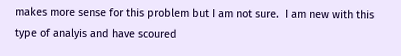makes more sense for this problem but I am not sure.  I am new with this type of analyis and have scoured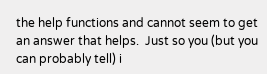the help functions and cannot seem to get an answer that helps.  Just so you (but you can probably tell) i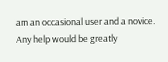am an occasional user and a novice.  Any help would be greatly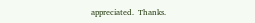appreciated.  Thanks.